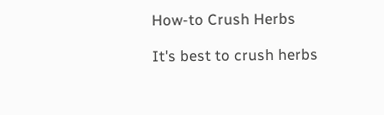How-to Crush Herbs

It's best to crush herbs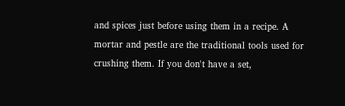and spices just before using them in a recipe. A mortar and pestle are the traditional tools used for crushing them. If you don't have a set,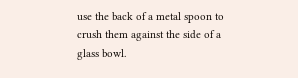use the back of a metal spoon to crush them against the side of a glass bowl.